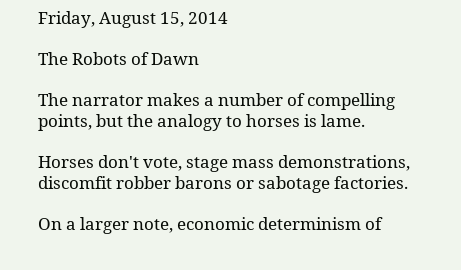Friday, August 15, 2014

The Robots of Dawn

The narrator makes a number of compelling points, but the analogy to horses is lame.

Horses don't vote, stage mass demonstrations, discomfit robber barons or sabotage factories.

On a larger note, economic determinism of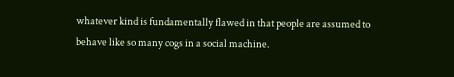whatever kind is fundamentally flawed in that people are assumed to behave like so many cogs in a social machine.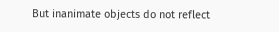But inanimate objects do not reflect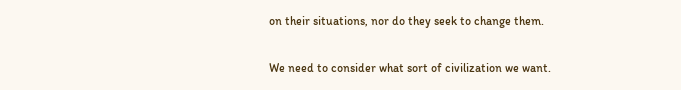on their situations, nor do they seek to change them.

We need to consider what sort of civilization we want.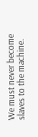We must never become slaves to the machine.